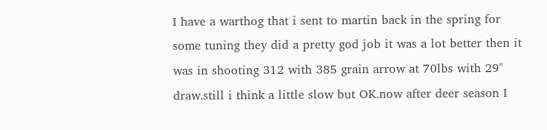I have a warthog that i sent to martin back in the spring for some tuning they did a pretty god job it was a lot better then it was in shooting 312 with 385 grain arrow at 70lbs with 29" draw.still i think a little slow but OK.now after deer season I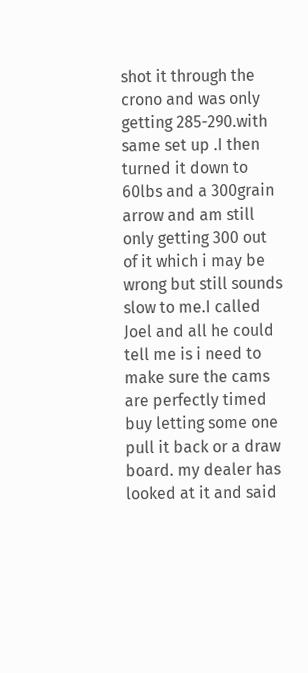shot it through the crono and was only getting 285-290.with same set up .I then turned it down to 60lbs and a 300grain arrow and am still only getting 300 out of it which i may be wrong but still sounds slow to me.I called Joel and all he could tell me is i need to make sure the cams are perfectly timed buy letting some one pull it back or a draw board. my dealer has looked at it and said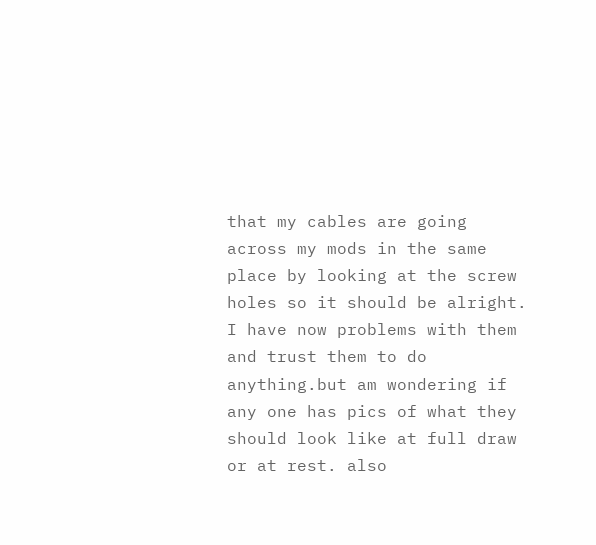that my cables are going across my mods in the same place by looking at the screw holes so it should be alright. I have now problems with them and trust them to do anything.but am wondering if any one has pics of what they should look like at full draw or at rest. also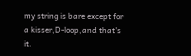my string is bare except for a kisser,D-loop,and that's it.